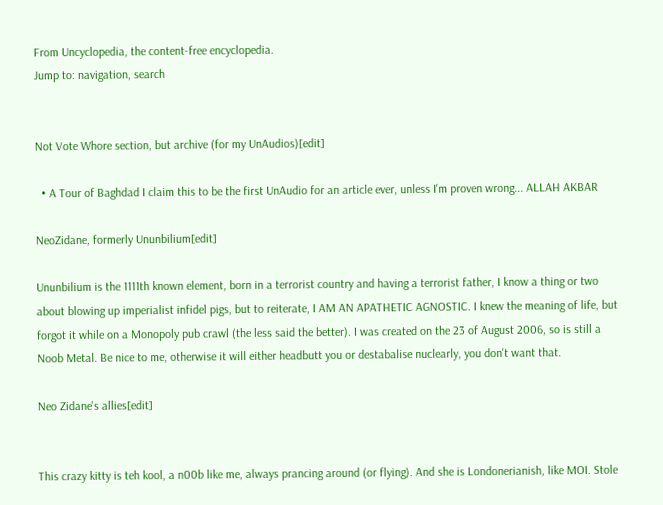From Uncyclopedia, the content-free encyclopedia.
Jump to: navigation, search


Not Vote Whore section, but archive (for my UnAudios)[edit]

  • A Tour of Baghdad I claim this to be the first UnAudio for an article ever, unless I'm proven wrong... ALLAH AKBAR

NeoZidane, formerly Ununbilium[edit]

Ununbilium is the 1111th known element, born in a terrorist country and having a terrorist father, I know a thing or two about blowing up imperialist infidel pigs, but to reiterate, I AM AN APATHETIC AGNOSTIC. I knew the meaning of life, but forgot it while on a Monopoly pub crawl (the less said the better). I was created on the 23 of August 2006, so is still a Noob Metal. Be nice to me, otherwise it will either headbutt you or destabalise nuclearly, you don't want that.

Neo Zidane's allies[edit]


This crazy kitty is teh kool, a n00b like me, always prancing around (or flying). And she is Londonerianish, like MOI. Stole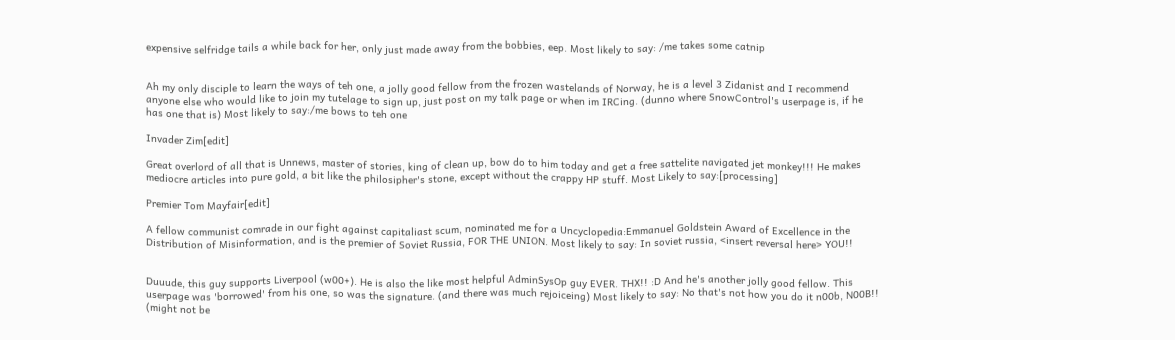expensive selfridge tails a while back for her, only just made away from the bobbies, eep. Most likely to say: /me takes some catnip


Ah my only disciple to learn the ways of teh one, a jolly good fellow from the frozen wastelands of Norway, he is a level 3 Zidanist and I recommend anyone else who would like to join my tutelage to sign up, just post on my talk page or when im IRCing. (dunno where SnowControl's userpage is, if he has one that is) Most likely to say:/me bows to teh one

Invader Zim[edit]

Great overlord of all that is Unnews, master of stories, king of clean up, bow do to him today and get a free sattelite navigated jet monkey!!! He makes mediocre articles into pure gold, a bit like the philosipher's stone, except without the crappy HP stuff. Most Likely to say:[processing]

Premier Tom Mayfair[edit]

A fellow communist comrade in our fight against capitaliast scum, nominated me for a Uncyclopedia:Emmanuel Goldstein Award of Excellence in the Distribution of Misinformation, and is the premier of Soviet Russia, FOR THE UNION. Most likely to say: In soviet russia, <insert reversal here> YOU!!


Duuude, this guy supports Liverpool (w00+). He is also the like most helpful AdminSysOp guy EVER. THX!! :D And he's another jolly good fellow. This userpage was 'borrowed' from his one, so was the signature. (and there was much rejoiceing) Most likely to say: No that's not how you do it n00b, N00B!! (might not be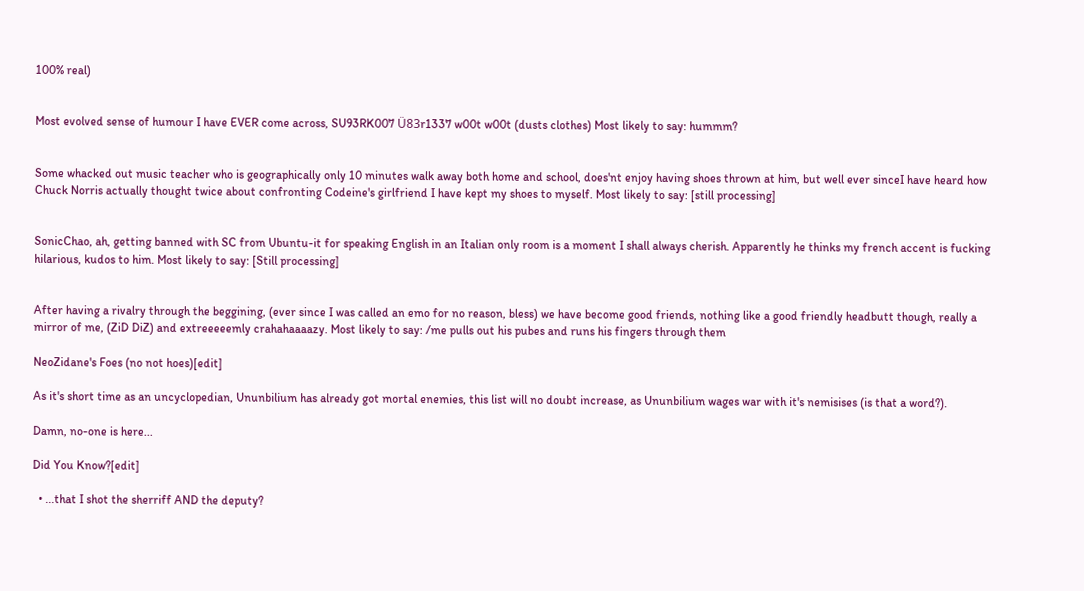100% real)


Most evolved sense of humour I have EVER come across, SU93RK007 Ü83r1337 w00t w00t (dusts clothes) Most likely to say: hummm?


Some whacked out music teacher who is geographically only 10 minutes walk away both home and school, does'nt enjoy having shoes thrown at him, but well ever sinceI have heard how Chuck Norris actually thought twice about confronting Codeine's girlfriend I have kept my shoes to myself. Most likely to say: [still processing]


SonicChao, ah, getting banned with SC from Ubuntu-it for speaking English in an Italian only room is a moment I shall always cherish. Apparently he thinks my french accent is fucking hilarious, kudos to him. Most likely to say: [Still processing]


After having a rivalry through the beggining, (ever since I was called an emo for no reason, bless) we have become good friends, nothing like a good friendly headbutt though, really a mirror of me, (ZiD DiZ) and extreeeeemly crahahaaaazy. Most likely to say: /me pulls out his pubes and runs his fingers through them

NeoZidane's Foes (no not hoes)[edit]

As it's short time as an uncyclopedian, Ununbilium has already got mortal enemies, this list will no doubt increase, as Ununbilium wages war with it's nemisises (is that a word?).

Damn, no-one is here...

Did You Know?[edit]

  • ...that I shot the sherriff AND the deputy?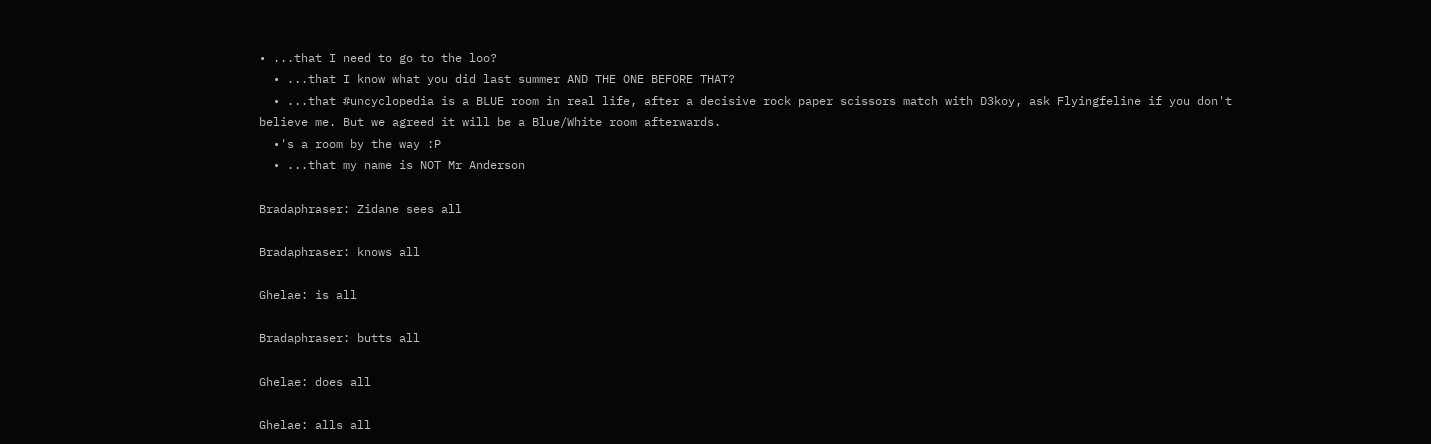• ...that I need to go to the loo?
  • ...that I know what you did last summer AND THE ONE BEFORE THAT?
  • ...that #uncyclopedia is a BLUE room in real life, after a decisive rock paper scissors match with D3koy, ask Flyingfeline if you don't believe me. But we agreed it will be a Blue/White room afterwards.
  •'s a room by the way :P
  • ...that my name is NOT Mr Anderson

Bradaphraser: Zidane sees all

Bradaphraser: knows all

Ghelae: is all

Bradaphraser: butts all

Ghelae: does all

Ghelae: alls all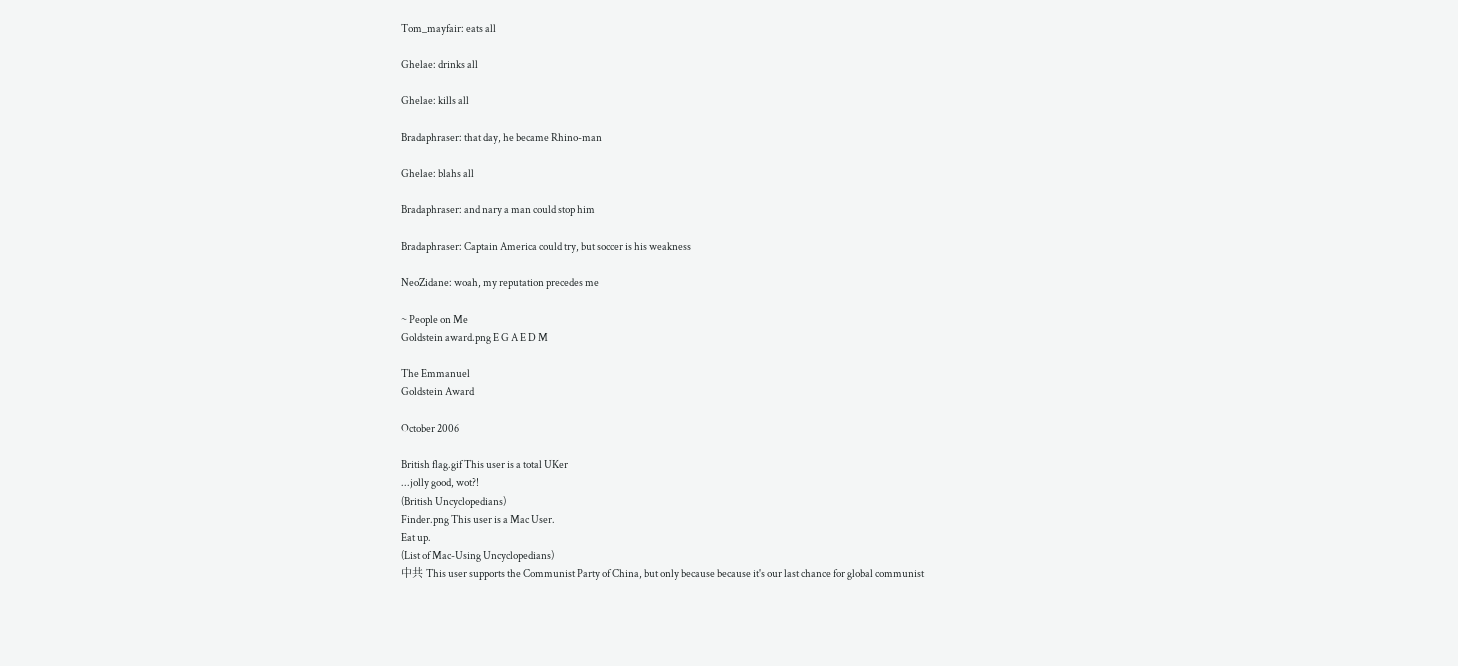Tom_mayfair: eats all

Ghelae: drinks all

Ghelae: kills all

Bradaphraser: that day, he became Rhino-man

Ghelae: blahs all

Bradaphraser: and nary a man could stop him

Bradaphraser: Captain America could try, but soccer is his weakness

NeoZidane: woah, my reputation precedes me

~ People on Me
Goldstein award.png E G A E D M

The Emmanuel
Goldstein Award

October 2006

British flag.gif This user is a total UKer
...jolly good, wot?!
(British Uncyclopedians)
Finder.png This user is a Mac User.
Eat up.
(List of Mac-Using Uncyclopedians)
中共 This user supports the Communist Party of China, but only because because it's our last chance for global communist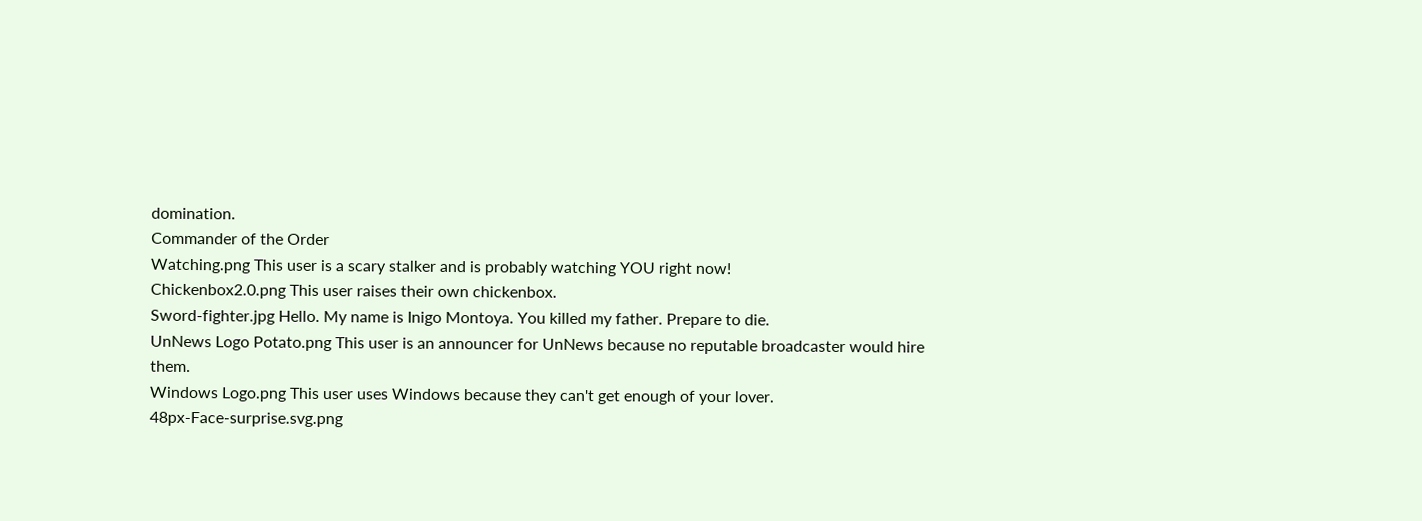domination.
Commander of the Order
Watching.png This user is a scary stalker and is probably watching YOU right now!
Chickenbox2.0.png This user raises their own chickenbox.
Sword-fighter.jpg Hello. My name is Inigo Montoya. You killed my father. Prepare to die.
UnNews Logo Potato.png This user is an announcer for UnNews because no reputable broadcaster would hire them.
Windows Logo.png This user uses Windows because they can't get enough of your lover.
48px-Face-surprise.svg.png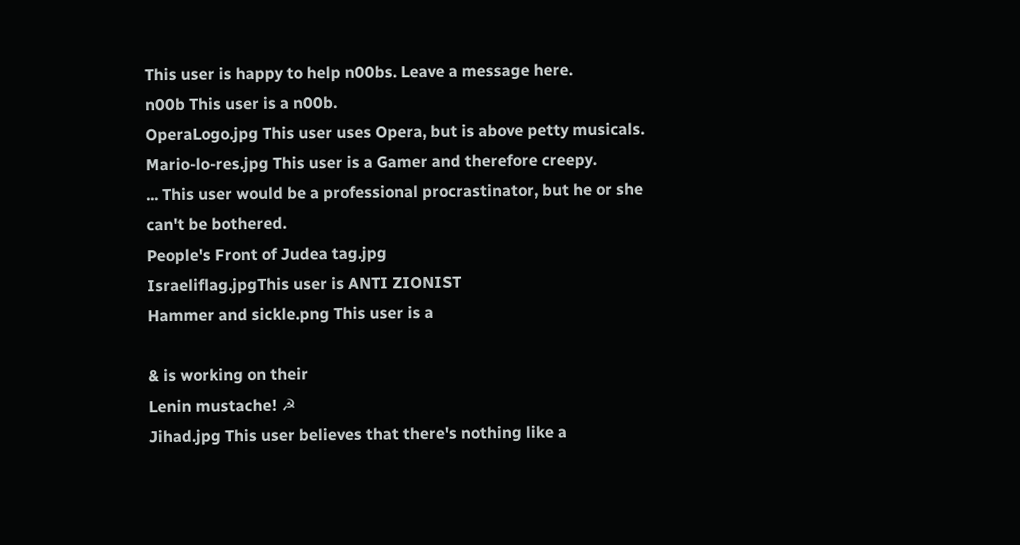This user is happy to help n00bs. Leave a message here.
n00b This user is a n00b.
OperaLogo.jpg This user uses Opera, but is above petty musicals.
Mario-lo-res.jpg This user is a Gamer and therefore creepy.
... This user would be a professional procrastinator, but he or she can't be bothered.
People's Front of Judea tag.jpg
Israeliflag.jpgThis user is ANTI ZIONIST
Hammer and sickle.png This user is a

& is working on their
Lenin mustache! ☭
Jihad.jpg This user believes that there's nothing like a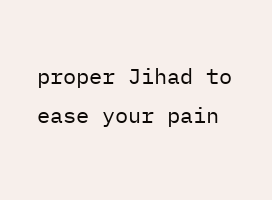proper Jihad to ease your pain